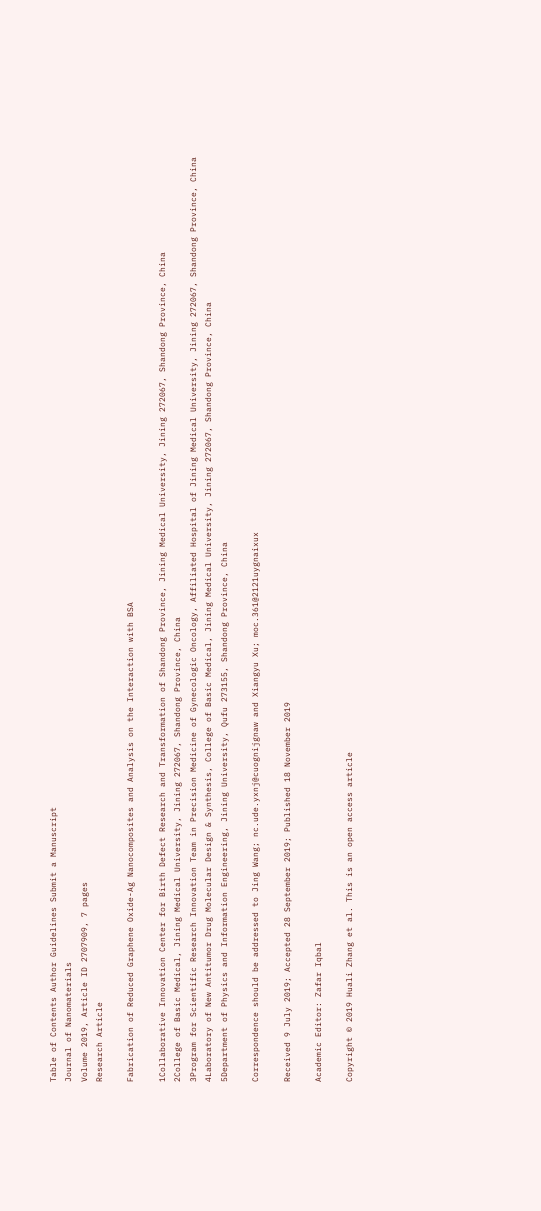Table of Contents Author Guidelines Submit a Manuscript
Journal of Nanomaterials
Volume 2019, Article ID 2707909, 7 pages
Research Article

Fabrication of Reduced Graphene Oxide-Ag Nanocomposites and Analysis on the Interaction with BSA

1Collaborative Innovation Center for Birth Defect Research and Transformation of Shandong Province, Jining Medical University, Jining 272067, Shandong Province, China
2College of Basic Medical, Jining Medical University, Jining 272067, Shandong Province, China
3Program for Scientific Research Innovation Team in Precision Medicine of Gynecologic Oncology, Affiliated Hospital of Jining Medical University, Jining 272067, Shandong Province, China
4Laboratory of New Antitumor Drug Molecular Design & Synthesis, College of Basic Medical, Jining Medical University, Jining 272067, Shandong Province, China
5Department of Physics and Information Engineering, Jining University, Qufu 273155, Shandong Province, China

Correspondence should be addressed to Jing Wang; nc.ude.yxnj@cuognijgnaw and Xiangyu Xu; moc.361@2121uygnaixux

Received 9 July 2019; Accepted 28 September 2019; Published 18 November 2019

Academic Editor: Zafar Iqbal

Copyright © 2019 Huali Zhang et al. This is an open access article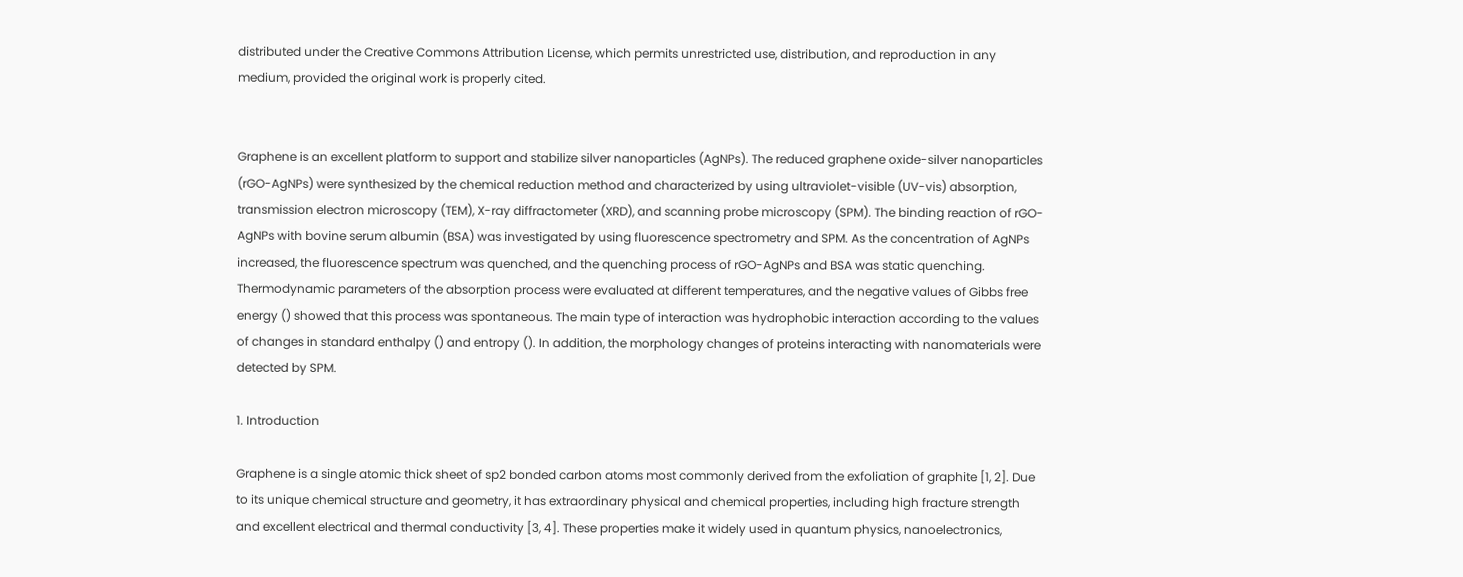distributed under the Creative Commons Attribution License, which permits unrestricted use, distribution, and reproduction in any medium, provided the original work is properly cited.


Graphene is an excellent platform to support and stabilize silver nanoparticles (AgNPs). The reduced graphene oxide-silver nanoparticles (rGO-AgNPs) were synthesized by the chemical reduction method and characterized by using ultraviolet-visible (UV-vis) absorption, transmission electron microscopy (TEM), X-ray diffractometer (XRD), and scanning probe microscopy (SPM). The binding reaction of rGO-AgNPs with bovine serum albumin (BSA) was investigated by using fluorescence spectrometry and SPM. As the concentration of AgNPs increased, the fluorescence spectrum was quenched, and the quenching process of rGO-AgNPs and BSA was static quenching. Thermodynamic parameters of the absorption process were evaluated at different temperatures, and the negative values of Gibbs free energy () showed that this process was spontaneous. The main type of interaction was hydrophobic interaction according to the values of changes in standard enthalpy () and entropy (). In addition, the morphology changes of proteins interacting with nanomaterials were detected by SPM.

1. Introduction

Graphene is a single atomic thick sheet of sp2 bonded carbon atoms most commonly derived from the exfoliation of graphite [1, 2]. Due to its unique chemical structure and geometry, it has extraordinary physical and chemical properties, including high fracture strength and excellent electrical and thermal conductivity [3, 4]. These properties make it widely used in quantum physics, nanoelectronics,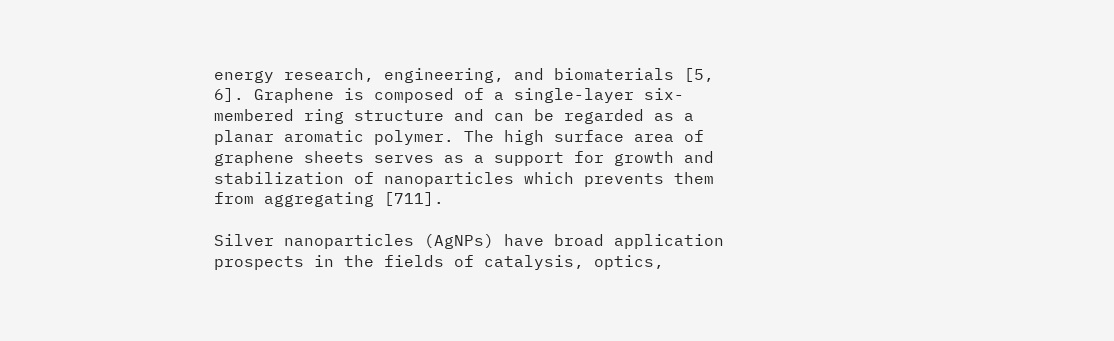energy research, engineering, and biomaterials [5, 6]. Graphene is composed of a single-layer six-membered ring structure and can be regarded as a planar aromatic polymer. The high surface area of graphene sheets serves as a support for growth and stabilization of nanoparticles which prevents them from aggregating [711].

Silver nanoparticles (AgNPs) have broad application prospects in the fields of catalysis, optics,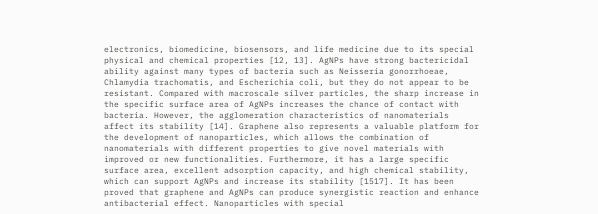electronics, biomedicine, biosensors, and life medicine due to its special physical and chemical properties [12, 13]. AgNPs have strong bactericidal ability against many types of bacteria such as Neisseria gonorrhoeae, Chlamydia trachomatis, and Escherichia coli, but they do not appear to be resistant. Compared with macroscale silver particles, the sharp increase in the specific surface area of AgNPs increases the chance of contact with bacteria. However, the agglomeration characteristics of nanomaterials affect its stability [14]. Graphene also represents a valuable platform for the development of nanoparticles, which allows the combination of nanomaterials with different properties to give novel materials with improved or new functionalities. Furthermore, it has a large specific surface area, excellent adsorption capacity, and high chemical stability, which can support AgNPs and increase its stability [1517]. It has been proved that graphene and AgNPs can produce synergistic reaction and enhance antibacterial effect. Nanoparticles with special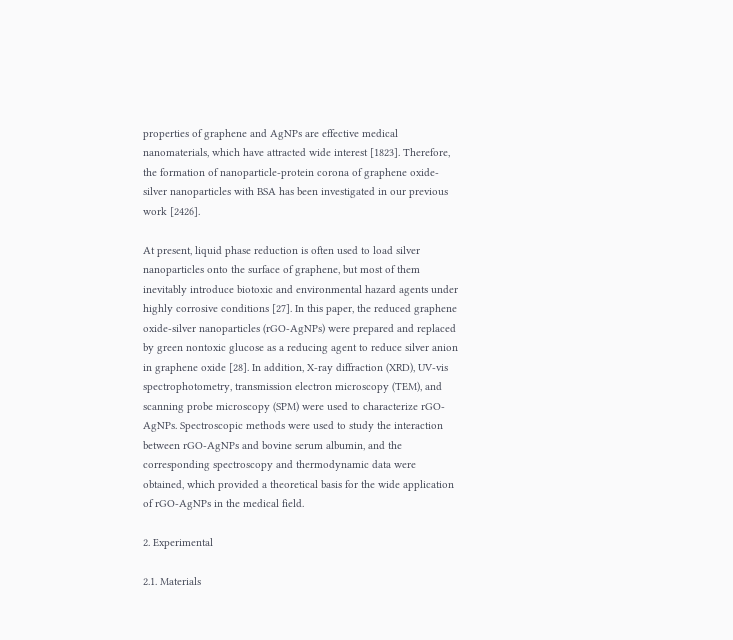properties of graphene and AgNPs are effective medical nanomaterials, which have attracted wide interest [1823]. Therefore, the formation of nanoparticle-protein corona of graphene oxide-silver nanoparticles with BSA has been investigated in our previous work [2426].

At present, liquid phase reduction is often used to load silver nanoparticles onto the surface of graphene, but most of them inevitably introduce biotoxic and environmental hazard agents under highly corrosive conditions [27]. In this paper, the reduced graphene oxide-silver nanoparticles (rGO-AgNPs) were prepared and replaced by green nontoxic glucose as a reducing agent to reduce silver anion in graphene oxide [28]. In addition, X-ray diffraction (XRD), UV-vis spectrophotometry, transmission electron microscopy (TEM), and scanning probe microscopy (SPM) were used to characterize rGO-AgNPs. Spectroscopic methods were used to study the interaction between rGO-AgNPs and bovine serum albumin, and the corresponding spectroscopy and thermodynamic data were obtained, which provided a theoretical basis for the wide application of rGO-AgNPs in the medical field.

2. Experimental

2.1. Materials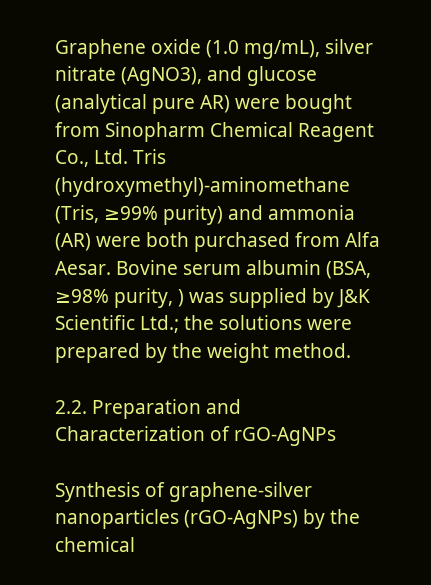Graphene oxide (1.0 mg/mL), silver nitrate (AgNO3), and glucose (analytical pure AR) were bought from Sinopharm Chemical Reagent Co., Ltd. Tris (hydroxymethyl)-aminomethane (Tris, ≥99% purity) and ammonia (AR) were both purchased from Alfa Aesar. Bovine serum albumin (BSA, ≥98% purity, ) was supplied by J&K Scientific Ltd.; the solutions were prepared by the weight method.

2.2. Preparation and Characterization of rGO-AgNPs

Synthesis of graphene-silver nanoparticles (rGO-AgNPs) by the chemical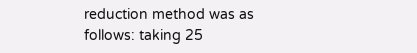reduction method was as follows: taking 25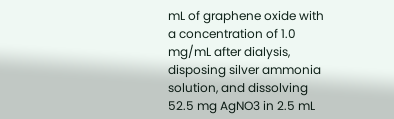mL of graphene oxide with a concentration of 1.0 mg/mL after dialysis, disposing silver ammonia solution, and dissolving 52.5 mg AgNO3 in 2.5 mL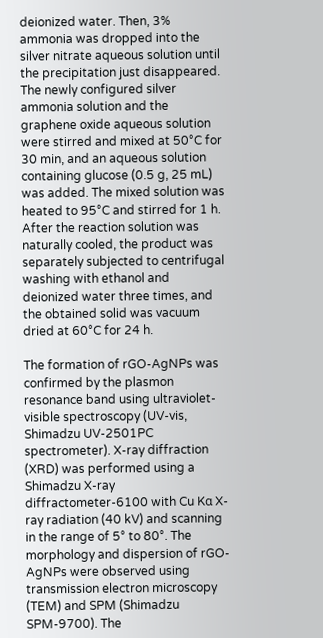deionized water. Then, 3% ammonia was dropped into the silver nitrate aqueous solution until the precipitation just disappeared. The newly configured silver ammonia solution and the graphene oxide aqueous solution were stirred and mixed at 50°C for 30 min, and an aqueous solution containing glucose (0.5 g, 25 mL) was added. The mixed solution was heated to 95°C and stirred for 1 h. After the reaction solution was naturally cooled, the product was separately subjected to centrifugal washing with ethanol and deionized water three times, and the obtained solid was vacuum dried at 60°C for 24 h.

The formation of rGO-AgNPs was confirmed by the plasmon resonance band using ultraviolet-visible spectroscopy (UV-vis, Shimadzu UV-2501PC spectrometer). X-ray diffraction (XRD) was performed using a Shimadzu X-ray diffractometer-6100 with Cu Kα X-ray radiation (40 kV) and scanning in the range of 5° to 80°. The morphology and dispersion of rGO-AgNPs were observed using transmission electron microscopy (TEM) and SPM (Shimadzu SPM-9700). The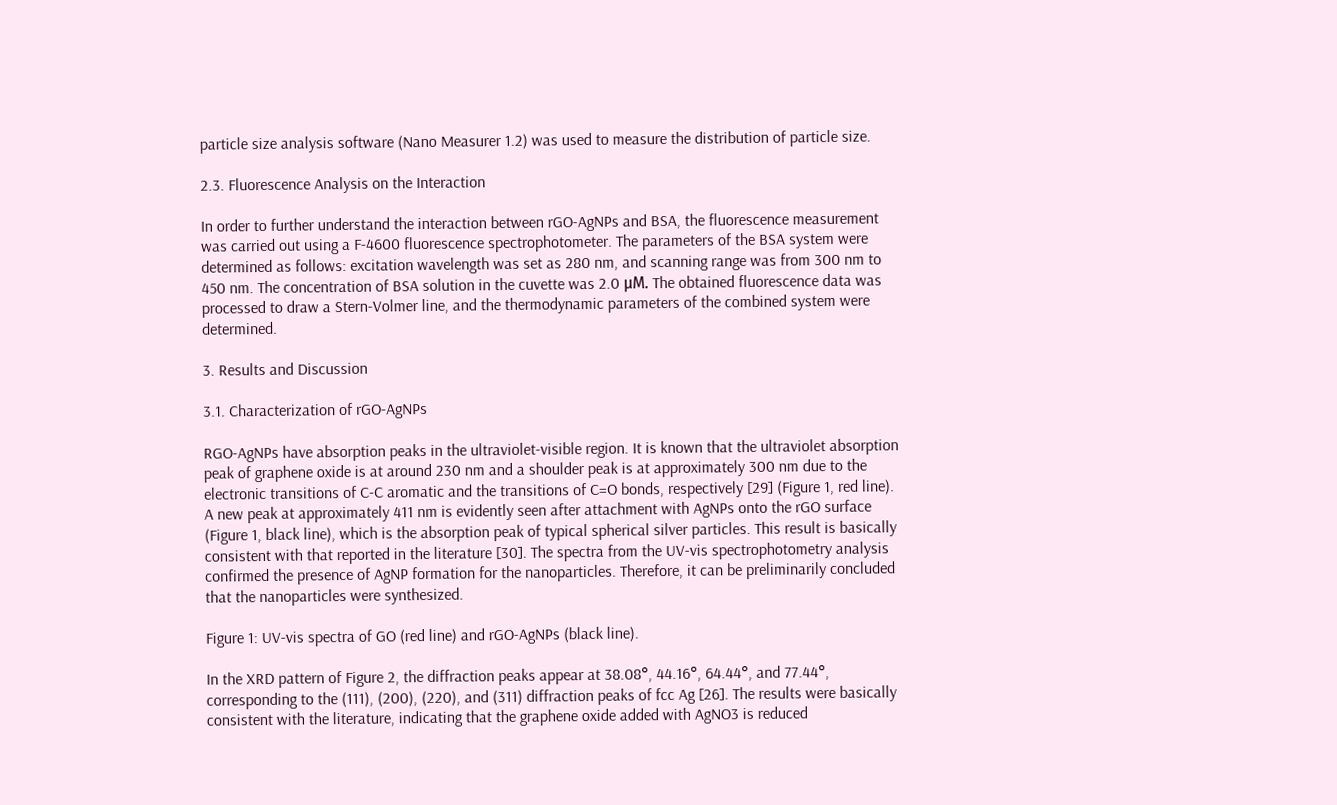particle size analysis software (Nano Measurer 1.2) was used to measure the distribution of particle size.

2.3. Fluorescence Analysis on the Interaction

In order to further understand the interaction between rGO-AgNPs and BSA, the fluorescence measurement was carried out using a F-4600 fluorescence spectrophotometer. The parameters of the BSA system were determined as follows: excitation wavelength was set as 280 nm, and scanning range was from 300 nm to 450 nm. The concentration of BSA solution in the cuvette was 2.0 μM. The obtained fluorescence data was processed to draw a Stern-Volmer line, and the thermodynamic parameters of the combined system were determined.

3. Results and Discussion

3.1. Characterization of rGO-AgNPs

RGO-AgNPs have absorption peaks in the ultraviolet-visible region. It is known that the ultraviolet absorption peak of graphene oxide is at around 230 nm and a shoulder peak is at approximately 300 nm due to the electronic transitions of C-C aromatic and the transitions of C=O bonds, respectively [29] (Figure 1, red line). A new peak at approximately 411 nm is evidently seen after attachment with AgNPs onto the rGO surface (Figure 1, black line), which is the absorption peak of typical spherical silver particles. This result is basically consistent with that reported in the literature [30]. The spectra from the UV-vis spectrophotometry analysis confirmed the presence of AgNP formation for the nanoparticles. Therefore, it can be preliminarily concluded that the nanoparticles were synthesized.

Figure 1: UV-vis spectra of GO (red line) and rGO-AgNPs (black line).

In the XRD pattern of Figure 2, the diffraction peaks appear at 38.08°, 44.16°, 64.44°, and 77.44°, corresponding to the (111), (200), (220), and (311) diffraction peaks of fcc Ag [26]. The results were basically consistent with the literature, indicating that the graphene oxide added with AgNO3 is reduced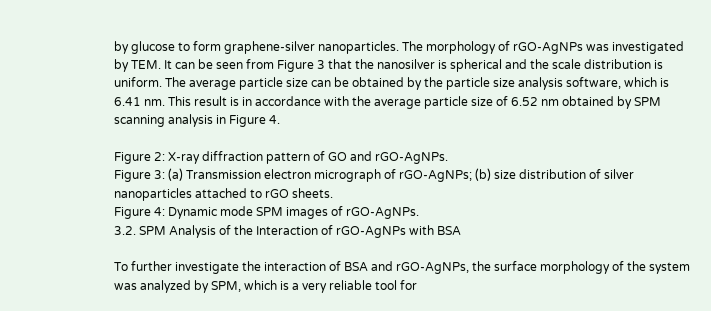by glucose to form graphene-silver nanoparticles. The morphology of rGO-AgNPs was investigated by TEM. It can be seen from Figure 3 that the nanosilver is spherical and the scale distribution is uniform. The average particle size can be obtained by the particle size analysis software, which is 6.41 nm. This result is in accordance with the average particle size of 6.52 nm obtained by SPM scanning analysis in Figure 4.

Figure 2: X-ray diffraction pattern of GO and rGO-AgNPs.
Figure 3: (a) Transmission electron micrograph of rGO-AgNPs; (b) size distribution of silver nanoparticles attached to rGO sheets.
Figure 4: Dynamic mode SPM images of rGO-AgNPs.
3.2. SPM Analysis of the Interaction of rGO-AgNPs with BSA

To further investigate the interaction of BSA and rGO-AgNPs, the surface morphology of the system was analyzed by SPM, which is a very reliable tool for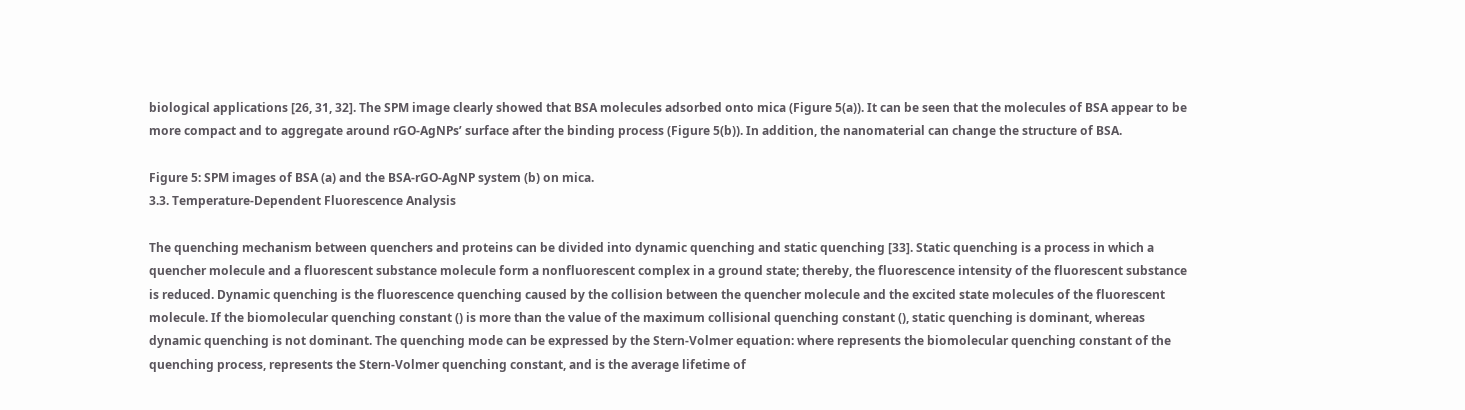biological applications [26, 31, 32]. The SPM image clearly showed that BSA molecules adsorbed onto mica (Figure 5(a)). It can be seen that the molecules of BSA appear to be more compact and to aggregate around rGO-AgNPs’ surface after the binding process (Figure 5(b)). In addition, the nanomaterial can change the structure of BSA.

Figure 5: SPM images of BSA (a) and the BSA-rGO-AgNP system (b) on mica.
3.3. Temperature-Dependent Fluorescence Analysis

The quenching mechanism between quenchers and proteins can be divided into dynamic quenching and static quenching [33]. Static quenching is a process in which a quencher molecule and a fluorescent substance molecule form a nonfluorescent complex in a ground state; thereby, the fluorescence intensity of the fluorescent substance is reduced. Dynamic quenching is the fluorescence quenching caused by the collision between the quencher molecule and the excited state molecules of the fluorescent molecule. If the biomolecular quenching constant () is more than the value of the maximum collisional quenching constant (), static quenching is dominant, whereas dynamic quenching is not dominant. The quenching mode can be expressed by the Stern-Volmer equation: where represents the biomolecular quenching constant of the quenching process, represents the Stern-Volmer quenching constant, and is the average lifetime of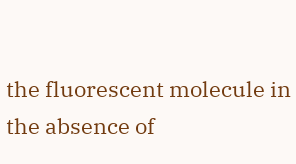the fluorescent molecule in the absence of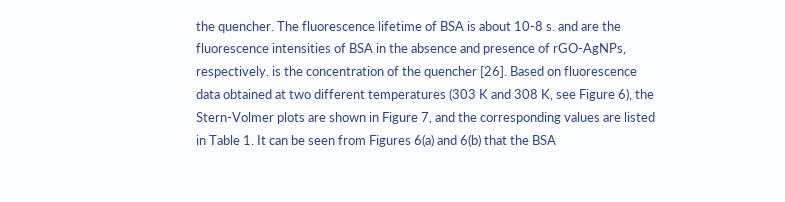the quencher. The fluorescence lifetime of BSA is about 10-8 s. and are the fluorescence intensities of BSA in the absence and presence of rGO-AgNPs, respectively. is the concentration of the quencher [26]. Based on fluorescence data obtained at two different temperatures (303 K and 308 K, see Figure 6), the Stern-Volmer plots are shown in Figure 7, and the corresponding values are listed in Table 1. It can be seen from Figures 6(a) and 6(b) that the BSA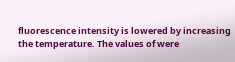fluorescence intensity is lowered by increasing the temperature. The values of were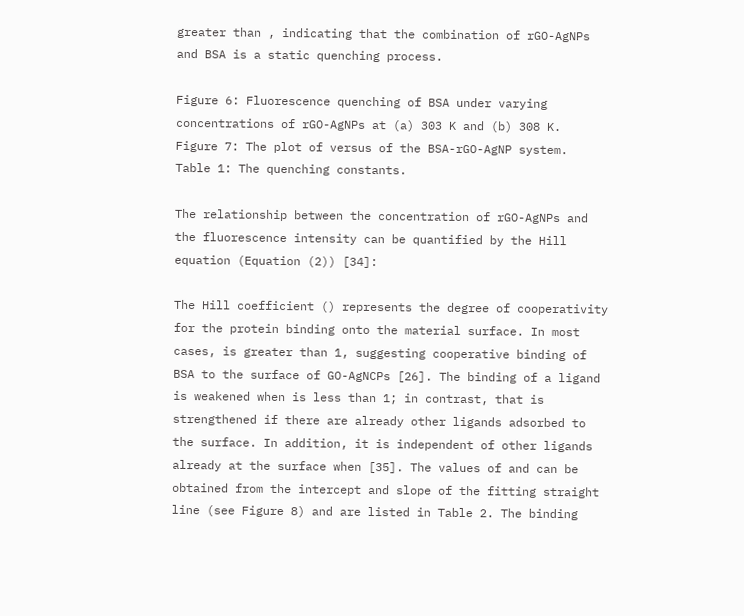greater than , indicating that the combination of rGO-AgNPs and BSA is a static quenching process.

Figure 6: Fluorescence quenching of BSA under varying concentrations of rGO-AgNPs at (a) 303 K and (b) 308 K.
Figure 7: The plot of versus of the BSA-rGO-AgNP system.
Table 1: The quenching constants.

The relationship between the concentration of rGO-AgNPs and the fluorescence intensity can be quantified by the Hill equation (Equation (2)) [34]:

The Hill coefficient () represents the degree of cooperativity for the protein binding onto the material surface. In most cases, is greater than 1, suggesting cooperative binding of BSA to the surface of GO-AgNCPs [26]. The binding of a ligand is weakened when is less than 1; in contrast, that is strengthened if there are already other ligands adsorbed to the surface. In addition, it is independent of other ligands already at the surface when [35]. The values of and can be obtained from the intercept and slope of the fitting straight line (see Figure 8) and are listed in Table 2. The binding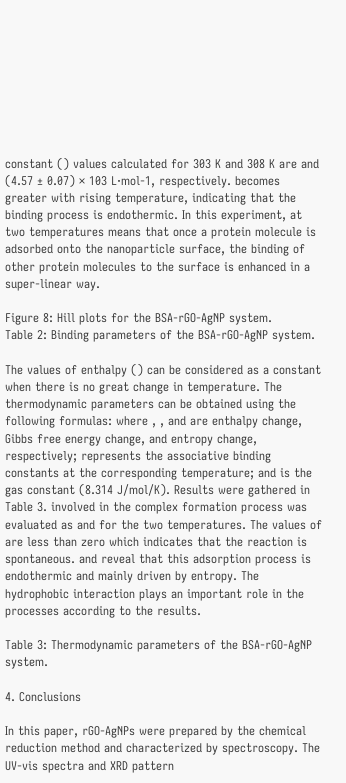constant () values calculated for 303 K and 308 K are and (4.57 ± 0.07) × 103 L·mol‐1, respectively. becomes greater with rising temperature, indicating that the binding process is endothermic. In this experiment, at two temperatures means that once a protein molecule is adsorbed onto the nanoparticle surface, the binding of other protein molecules to the surface is enhanced in a super-linear way.

Figure 8: Hill plots for the BSA-rGO-AgNP system.
Table 2: Binding parameters of the BSA-rGO-AgNP system.

The values of enthalpy () can be considered as a constant when there is no great change in temperature. The thermodynamic parameters can be obtained using the following formulas: where , , and are enthalpy change, Gibbs free energy change, and entropy change, respectively; represents the associative binding constants at the corresponding temperature; and is the gas constant (8.314 J/mol/K). Results were gathered in Table 3. involved in the complex formation process was evaluated as and for the two temperatures. The values of are less than zero which indicates that the reaction is spontaneous. and reveal that this adsorption process is endothermic and mainly driven by entropy. The hydrophobic interaction plays an important role in the processes according to the results.

Table 3: Thermodynamic parameters of the BSA-rGO-AgNP system.

4. Conclusions

In this paper, rGO-AgNPs were prepared by the chemical reduction method and characterized by spectroscopy. The UV-vis spectra and XRD pattern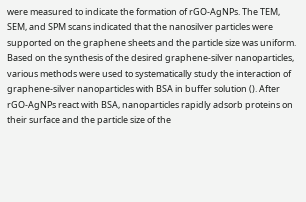were measured to indicate the formation of rGO-AgNPs. The TEM, SEM, and SPM scans indicated that the nanosilver particles were supported on the graphene sheets and the particle size was uniform. Based on the synthesis of the desired graphene-silver nanoparticles, various methods were used to systematically study the interaction of graphene-silver nanoparticles with BSA in buffer solution (). After rGO-AgNPs react with BSA, nanoparticles rapidly adsorb proteins on their surface and the particle size of the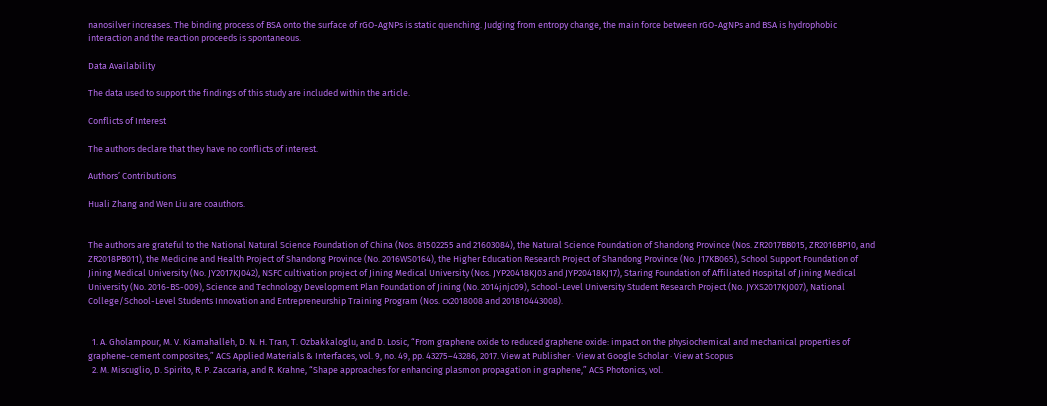nanosilver increases. The binding process of BSA onto the surface of rGO-AgNPs is static quenching. Judging from entropy change, the main force between rGO-AgNPs and BSA is hydrophobic interaction and the reaction proceeds is spontaneous.

Data Availability

The data used to support the findings of this study are included within the article.

Conflicts of Interest

The authors declare that they have no conflicts of interest.

Authors’ Contributions

Huali Zhang and Wen Liu are coauthors.


The authors are grateful to the National Natural Science Foundation of China (Nos. 81502255 and 21603084), the Natural Science Foundation of Shandong Province (Nos. ZR2017BB015, ZR2016BP10, and ZR2018PB011), the Medicine and Health Project of Shandong Province (No. 2016WS0164), the Higher Education Research Project of Shandong Province (No. J17KB065), School Support Foundation of Jining Medical University (No. JY2017KJ042), NSFC cultivation project of Jining Medical University (Nos. JYP20418KJ03 and JYP20418KJ17), Staring Foundation of Affiliated Hospital of Jining Medical University (No. 2016-BS-009), Science and Technology Development Plan Foundation of Jining (No. 2014jnjc09), School-Level University Student Research Project (No. JYXS2017KJ007), National College/School-Level Students Innovation and Entrepreneurship Training Program (Nos. cx2018008 and 201810443008).


  1. A. Gholampour, M. V. Kiamahalleh, D. N. H. Tran, T. Ozbakkaloglu, and D. Losic, “From graphene oxide to reduced graphene oxide: impact on the physiochemical and mechanical properties of graphene-cement composites,” ACS Applied Materials & Interfaces, vol. 9, no. 49, pp. 43275–43286, 2017. View at Publisher · View at Google Scholar · View at Scopus
  2. M. Miscuglio, D. Spirito, R. P. Zaccaria, and R. Krahne, “Shape approaches for enhancing plasmon propagation in graphene,” ACS Photonics, vol.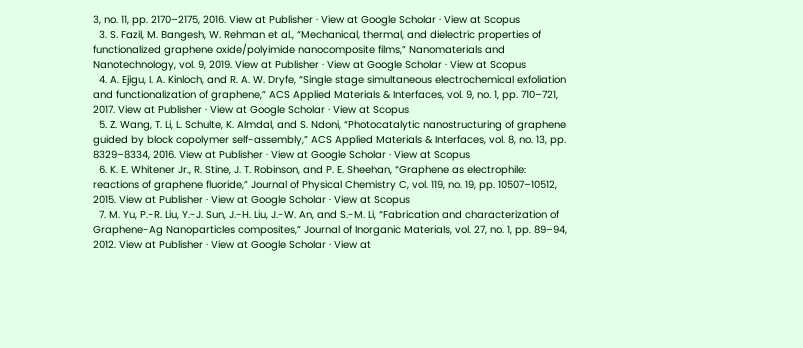3, no. 11, pp. 2170–2175, 2016. View at Publisher · View at Google Scholar · View at Scopus
  3. S. Fazil, M. Bangesh, W. Rehman et al., “Mechanical, thermal, and dielectric properties of functionalized graphene oxide/polyimide nanocomposite films,” Nanomaterials and Nanotechnology, vol. 9, 2019. View at Publisher · View at Google Scholar · View at Scopus
  4. A. Ejigu, I. A. Kinloch, and R. A. W. Dryfe, “Single stage simultaneous electrochemical exfoliation and functionalization of graphene,” ACS Applied Materials & Interfaces, vol. 9, no. 1, pp. 710–721, 2017. View at Publisher · View at Google Scholar · View at Scopus
  5. Z. Wang, T. Li, L. Schulte, K. Almdal, and S. Ndoni, “Photocatalytic nanostructuring of graphene guided by block copolymer self-assembly,” ACS Applied Materials & Interfaces, vol. 8, no. 13, pp. 8329–8334, 2016. View at Publisher · View at Google Scholar · View at Scopus
  6. K. E. Whitener Jr., R. Stine, J. T. Robinson, and P. E. Sheehan, “Graphene as electrophile: reactions of graphene fluoride,” Journal of Physical Chemistry C, vol. 119, no. 19, pp. 10507–10512, 2015. View at Publisher · View at Google Scholar · View at Scopus
  7. M. Yu, P.-R. Liu, Y.-J. Sun, J.-H. Liu, J.-W. An, and S.-M. Li, “Fabrication and characterization of Graphene-Ag Nanoparticles composites,” Journal of Inorganic Materials, vol. 27, no. 1, pp. 89–94, 2012. View at Publisher · View at Google Scholar · View at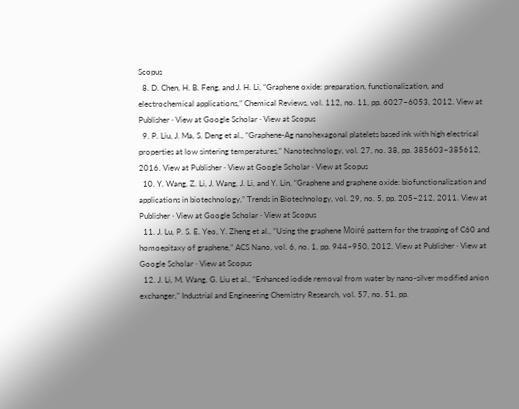Scopus
  8. D. Chen, H. B. Feng, and J. H. Li, “Graphene oxide: preparation, functionalization, and electrochemical applications,” Chemical Reviews, vol. 112, no. 11, pp. 6027–6053, 2012. View at Publisher · View at Google Scholar · View at Scopus
  9. P. Liu, J. Ma, S. Deng et al., “Graphene-Ag nanohexagonal platelets based ink with high electrical properties at low sintering temperatures,” Nanotechnology, vol. 27, no. 38, pp. 385603–385612, 2016. View at Publisher · View at Google Scholar · View at Scopus
  10. Y. Wang, Z. Li, J. Wang, J. Li, and Y. Lin, “Graphene and graphene oxide: biofunctionalization and applications in biotechnology,” Trends in Biotechnology, vol. 29, no. 5, pp. 205–212, 2011. View at Publisher · View at Google Scholar · View at Scopus
  11. J. Lu, P. S. E. Yeo, Y. Zheng et al., “Using the graphene Moiré pattern for the trapping of C60 and homoepitaxy of graphene,” ACS Nano, vol. 6, no. 1, pp. 944–950, 2012. View at Publisher · View at Google Scholar · View at Scopus
  12. J. Li, M. Wang, G. Liu et al., “Enhanced iodide removal from water by nano-silver modified anion exchanger,” Industrial and Engineering Chemistry Research, vol. 57, no. 51, pp.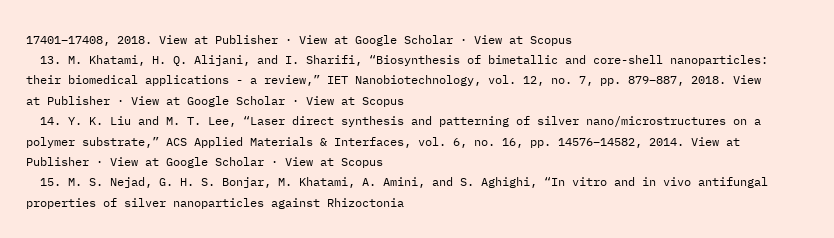17401–17408, 2018. View at Publisher · View at Google Scholar · View at Scopus
  13. M. Khatami, H. Q. Alijani, and I. Sharifi, “Biosynthesis of bimetallic and core-shell nanoparticles: their biomedical applications - a review,” IET Nanobiotechnology, vol. 12, no. 7, pp. 879–887, 2018. View at Publisher · View at Google Scholar · View at Scopus
  14. Y. K. Liu and M. T. Lee, “Laser direct synthesis and patterning of silver nano/microstructures on a polymer substrate,” ACS Applied Materials & Interfaces, vol. 6, no. 16, pp. 14576–14582, 2014. View at Publisher · View at Google Scholar · View at Scopus
  15. M. S. Nejad, G. H. S. Bonjar, M. Khatami, A. Amini, and S. Aghighi, “In vitro and in vivo antifungal properties of silver nanoparticles against Rhizoctonia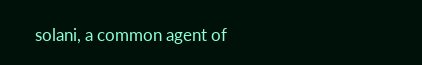solani, a common agent of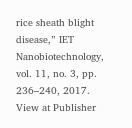rice sheath blight disease,” IET Nanobiotechnology, vol. 11, no. 3, pp. 236–240, 2017. View at Publisher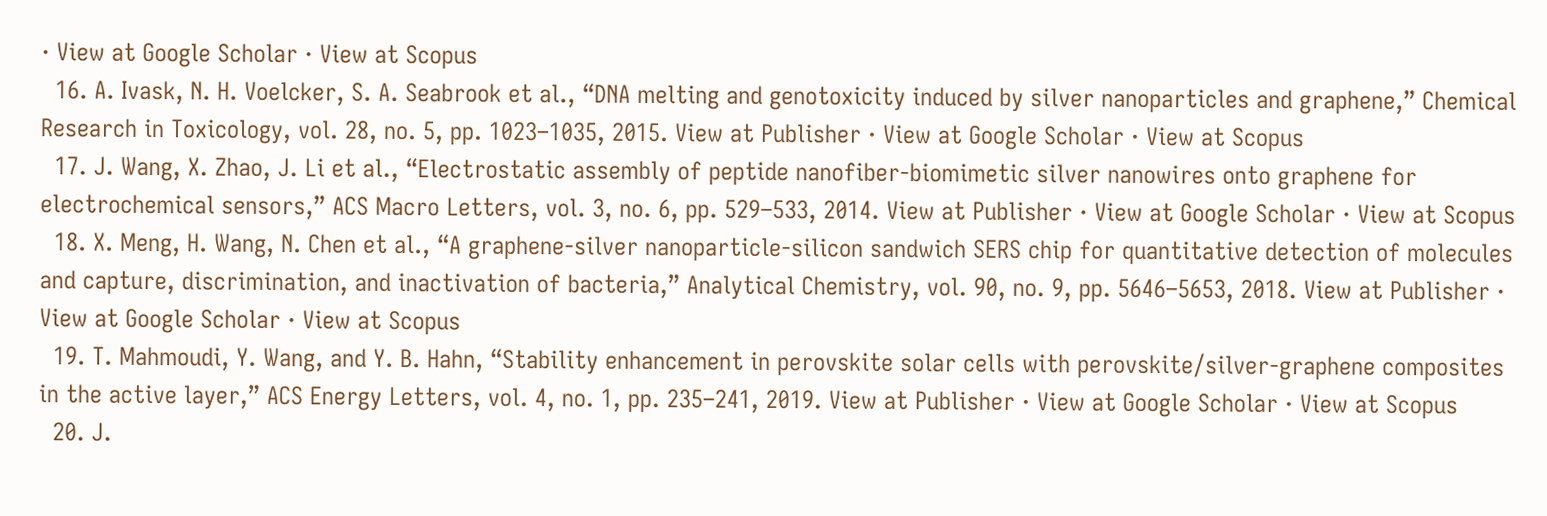· View at Google Scholar · View at Scopus
  16. A. Ivask, N. H. Voelcker, S. A. Seabrook et al., “DNA melting and genotoxicity induced by silver nanoparticles and graphene,” Chemical Research in Toxicology, vol. 28, no. 5, pp. 1023–1035, 2015. View at Publisher · View at Google Scholar · View at Scopus
  17. J. Wang, X. Zhao, J. Li et al., “Electrostatic assembly of peptide nanofiber-biomimetic silver nanowires onto graphene for electrochemical sensors,” ACS Macro Letters, vol. 3, no. 6, pp. 529–533, 2014. View at Publisher · View at Google Scholar · View at Scopus
  18. X. Meng, H. Wang, N. Chen et al., “A graphene-silver nanoparticle-silicon sandwich SERS chip for quantitative detection of molecules and capture, discrimination, and inactivation of bacteria,” Analytical Chemistry, vol. 90, no. 9, pp. 5646–5653, 2018. View at Publisher · View at Google Scholar · View at Scopus
  19. T. Mahmoudi, Y. Wang, and Y. B. Hahn, “Stability enhancement in perovskite solar cells with perovskite/silver-graphene composites in the active layer,” ACS Energy Letters, vol. 4, no. 1, pp. 235–241, 2019. View at Publisher · View at Google Scholar · View at Scopus
  20. J.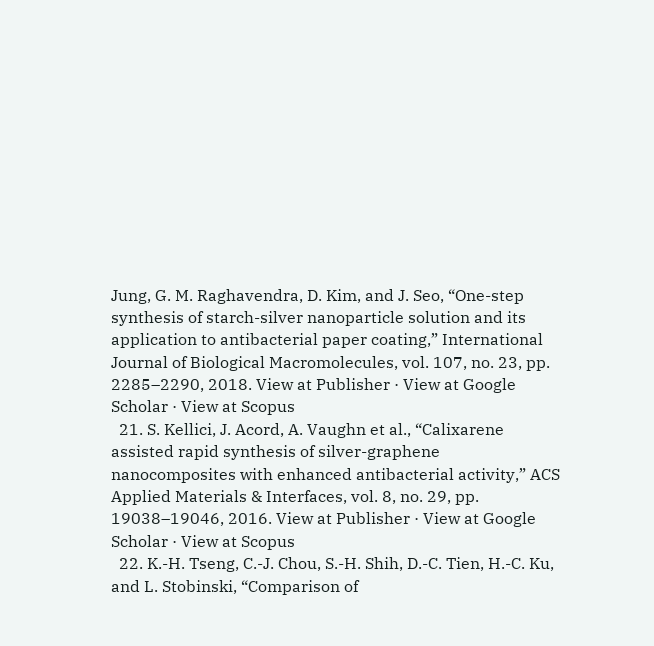Jung, G. M. Raghavendra, D. Kim, and J. Seo, “One-step synthesis of starch-silver nanoparticle solution and its application to antibacterial paper coating,” International Journal of Biological Macromolecules, vol. 107, no. 23, pp. 2285–2290, 2018. View at Publisher · View at Google Scholar · View at Scopus
  21. S. Kellici, J. Acord, A. Vaughn et al., “Calixarene assisted rapid synthesis of silver-graphene nanocomposites with enhanced antibacterial activity,” ACS Applied Materials & Interfaces, vol. 8, no. 29, pp. 19038–19046, 2016. View at Publisher · View at Google Scholar · View at Scopus
  22. K.-H. Tseng, C.-J. Chou, S.-H. Shih, D.-C. Tien, H.-C. Ku, and L. Stobinski, “Comparison of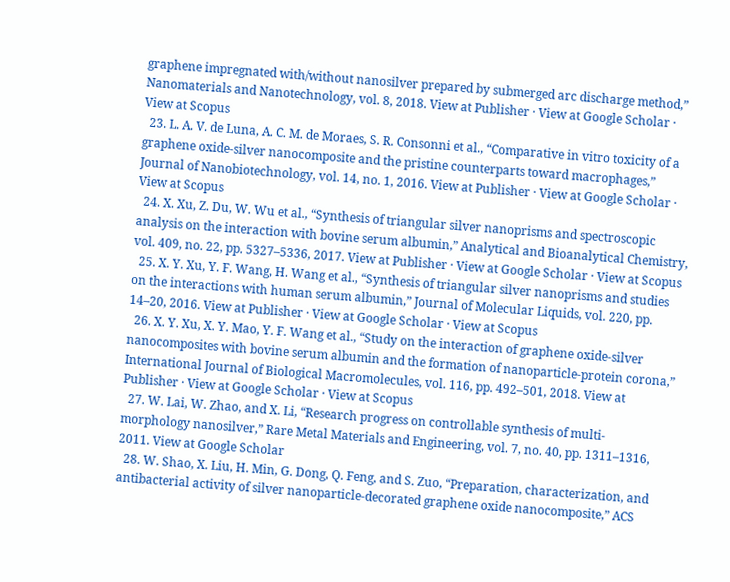graphene impregnated with/without nanosilver prepared by submerged arc discharge method,” Nanomaterials and Nanotechnology, vol. 8, 2018. View at Publisher · View at Google Scholar · View at Scopus
  23. L. A. V. de Luna, A. C. M. de Moraes, S. R. Consonni et al., “Comparative in vitro toxicity of a graphene oxide-silver nanocomposite and the pristine counterparts toward macrophages,” Journal of Nanobiotechnology, vol. 14, no. 1, 2016. View at Publisher · View at Google Scholar · View at Scopus
  24. X. Xu, Z. Du, W. Wu et al., “Synthesis of triangular silver nanoprisms and spectroscopic analysis on the interaction with bovine serum albumin,” Analytical and Bioanalytical Chemistry, vol. 409, no. 22, pp. 5327–5336, 2017. View at Publisher · View at Google Scholar · View at Scopus
  25. X. Y. Xu, Y. F. Wang, H. Wang et al., “Synthesis of triangular silver nanoprisms and studies on the interactions with human serum albumin,” Journal of Molecular Liquids, vol. 220, pp. 14–20, 2016. View at Publisher · View at Google Scholar · View at Scopus
  26. X. Y. Xu, X. Y. Mao, Y. F. Wang et al., “Study on the interaction of graphene oxide‑silver nanocomposites with bovine serum albumin and the formation of nanoparticle-protein corona,” International Journal of Biological Macromolecules, vol. 116, pp. 492–501, 2018. View at Publisher · View at Google Scholar · View at Scopus
  27. W. Lai, W. Zhao, and X. Li, “Research progress on controllable synthesis of multi-morphology nanosilver,” Rare Metal Materials and Engineering, vol. 7, no. 40, pp. 1311–1316, 2011. View at Google Scholar
  28. W. Shao, X. Liu, H. Min, G. Dong, Q. Feng, and S. Zuo, “Preparation, characterization, and antibacterial activity of silver nanoparticle-decorated graphene oxide nanocomposite,” ACS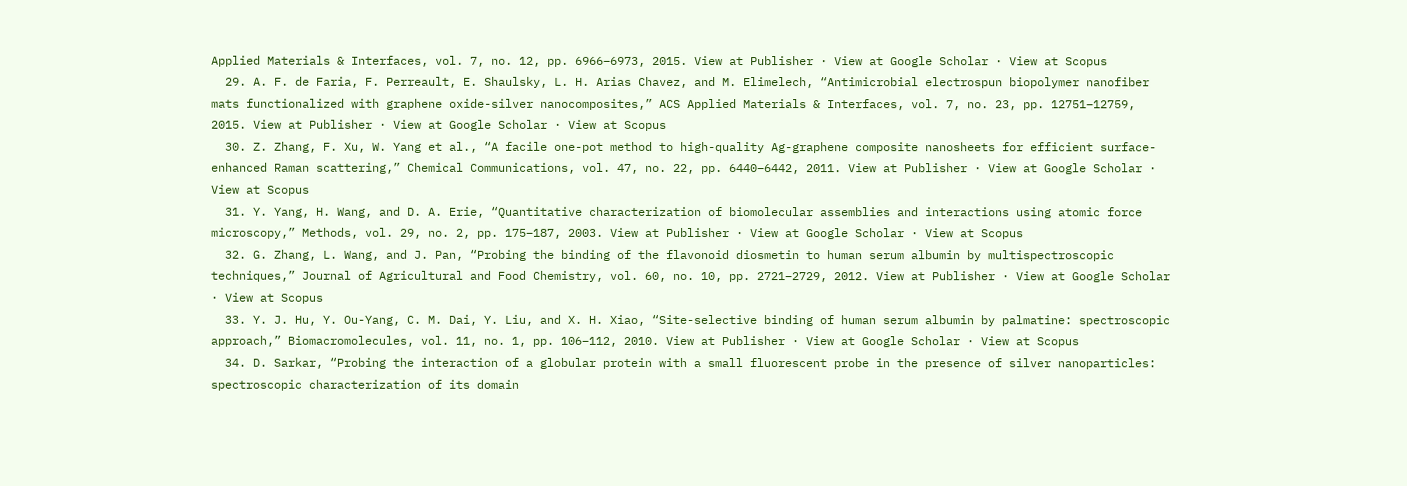Applied Materials & Interfaces, vol. 7, no. 12, pp. 6966–6973, 2015. View at Publisher · View at Google Scholar · View at Scopus
  29. A. F. de Faria, F. Perreault, E. Shaulsky, L. H. Arias Chavez, and M. Elimelech, “Antimicrobial electrospun biopolymer nanofiber mats functionalized with graphene oxide-silver nanocomposites,” ACS Applied Materials & Interfaces, vol. 7, no. 23, pp. 12751–12759, 2015. View at Publisher · View at Google Scholar · View at Scopus
  30. Z. Zhang, F. Xu, W. Yang et al., “A facile one-pot method to high-quality Ag-graphene composite nanosheets for efficient surface-enhanced Raman scattering,” Chemical Communications, vol. 47, no. 22, pp. 6440–6442, 2011. View at Publisher · View at Google Scholar · View at Scopus
  31. Y. Yang, H. Wang, and D. A. Erie, “Quantitative characterization of biomolecular assemblies and interactions using atomic force microscopy,” Methods, vol. 29, no. 2, pp. 175–187, 2003. View at Publisher · View at Google Scholar · View at Scopus
  32. G. Zhang, L. Wang, and J. Pan, “Probing the binding of the flavonoid diosmetin to human serum albumin by multispectroscopic techniques,” Journal of Agricultural and Food Chemistry, vol. 60, no. 10, pp. 2721–2729, 2012. View at Publisher · View at Google Scholar · View at Scopus
  33. Y. J. Hu, Y. Ou-Yang, C. M. Dai, Y. Liu, and X. H. Xiao, “Site-selective binding of human serum albumin by palmatine: spectroscopic approach,” Biomacromolecules, vol. 11, no. 1, pp. 106–112, 2010. View at Publisher · View at Google Scholar · View at Scopus
  34. D. Sarkar, “Probing the interaction of a globular protein with a small fluorescent probe in the presence of silver nanoparticles: spectroscopic characterization of its domain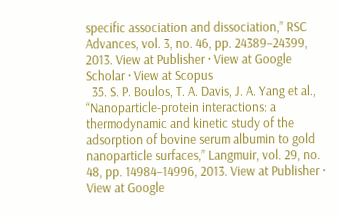specific association and dissociation,” RSC Advances, vol. 3, no. 46, pp. 24389–24399, 2013. View at Publisher · View at Google Scholar · View at Scopus
  35. S. P. Boulos, T. A. Davis, J. A. Yang et al., “Nanoparticle-protein interactions: a thermodynamic and kinetic study of the adsorption of bovine serum albumin to gold nanoparticle surfaces,” Langmuir, vol. 29, no. 48, pp. 14984–14996, 2013. View at Publisher · View at Google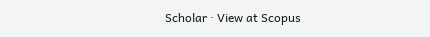Scholar · View at Scopus